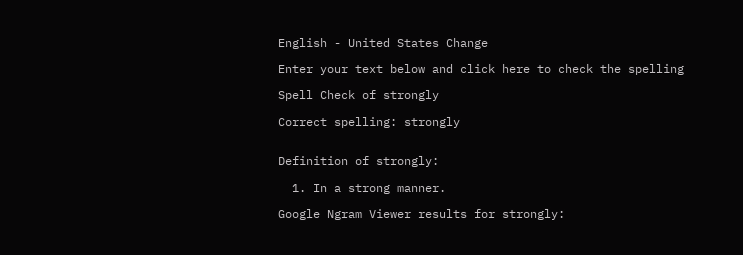English - United States Change

Enter your text below and click here to check the spelling

Spell Check of strongly

Correct spelling: strongly


Definition of strongly:

  1. In a strong manner.

Google Ngram Viewer results for strongly: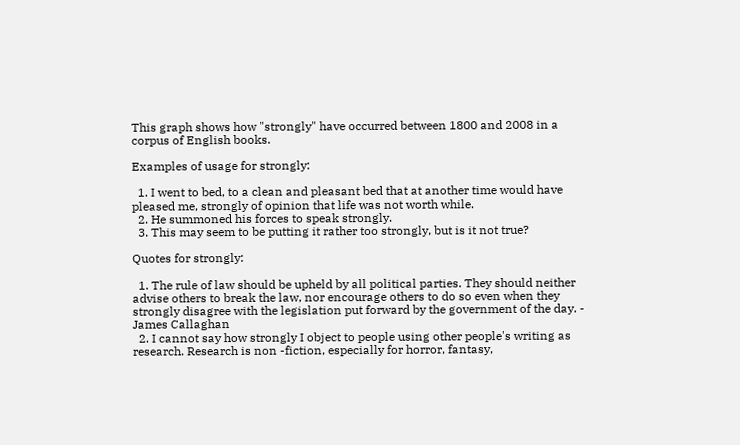This graph shows how "strongly" have occurred between 1800 and 2008 in a corpus of English books.

Examples of usage for strongly:

  1. I went to bed, to a clean and pleasant bed that at another time would have pleased me, strongly of opinion that life was not worth while.
  2. He summoned his forces to speak strongly.
  3. This may seem to be putting it rather too strongly, but is it not true?

Quotes for strongly:

  1. The rule of law should be upheld by all political parties. They should neither advise others to break the law, nor encourage others to do so even when they strongly disagree with the legislation put forward by the government of the day. - James Callaghan
  2. I cannot say how strongly I object to people using other people's writing as research. Research is non -fiction, especially for horror, fantasy,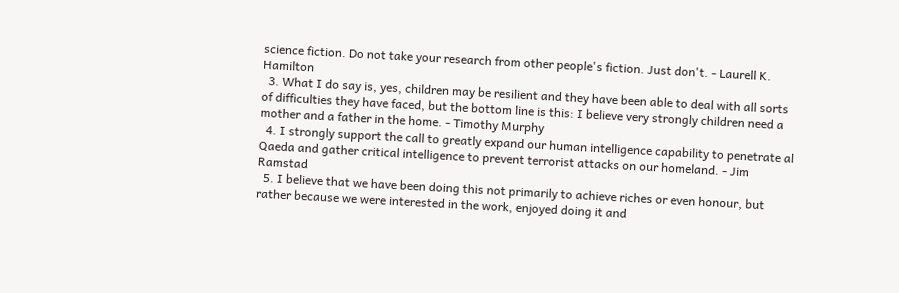science fiction. Do not take your research from other people's fiction. Just don't. - Laurell K. Hamilton
  3. What I do say is, yes, children may be resilient and they have been able to deal with all sorts of difficulties they have faced, but the bottom line is this: I believe very strongly children need a mother and a father in the home. - Timothy Murphy
  4. I strongly support the call to greatly expand our human intelligence capability to penetrate al Qaeda and gather critical intelligence to prevent terrorist attacks on our homeland. - Jim Ramstad
  5. I believe that we have been doing this not primarily to achieve riches or even honour, but rather because we were interested in the work, enjoyed doing it and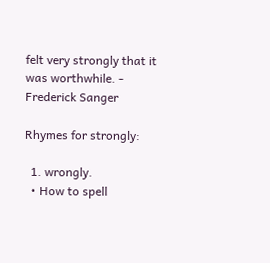felt very strongly that it was worthwhile. - Frederick Sanger

Rhymes for strongly:

  1. wrongly.
  • How to spell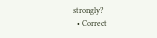strongly?
  • Correct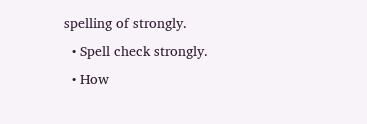spelling of strongly.
  • Spell check strongly.
  • How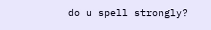do u spell strongly?